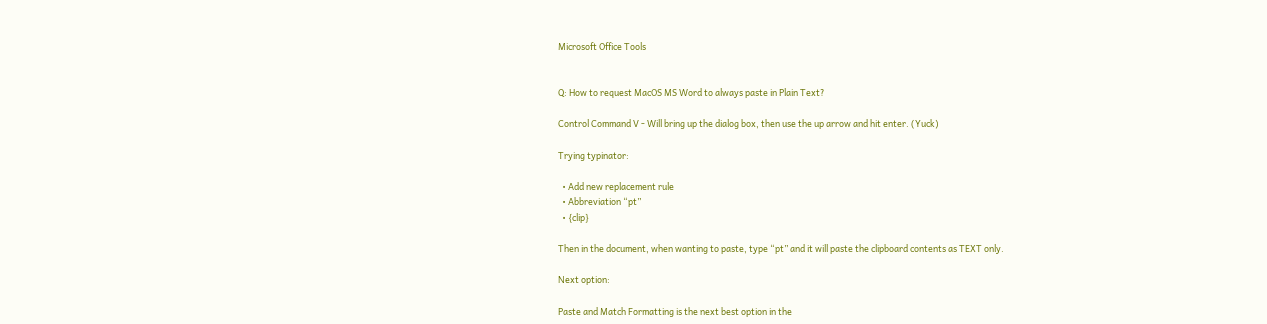Microsoft Office Tools


Q: How to request MacOS MS Word to always paste in Plain Text?

Control Command V - Will bring up the dialog box, then use the up arrow and hit enter. (Yuck)

Trying typinator:

  • Add new replacement rule
  • Abbreviation “pt”
  • {clip}

Then in the document, when wanting to paste, type “pt” and it will paste the clipboard contents as TEXT only.

Next option:

Paste and Match Formatting is the next best option in the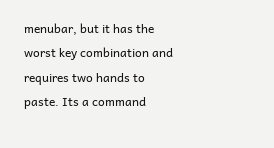menubar, but it has the worst key combination and requires two hands to paste. Its a command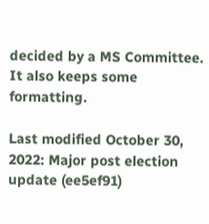decided by a MS Committee. It also keeps some formatting.

Last modified October 30, 2022: Major post election update (ee5ef91)